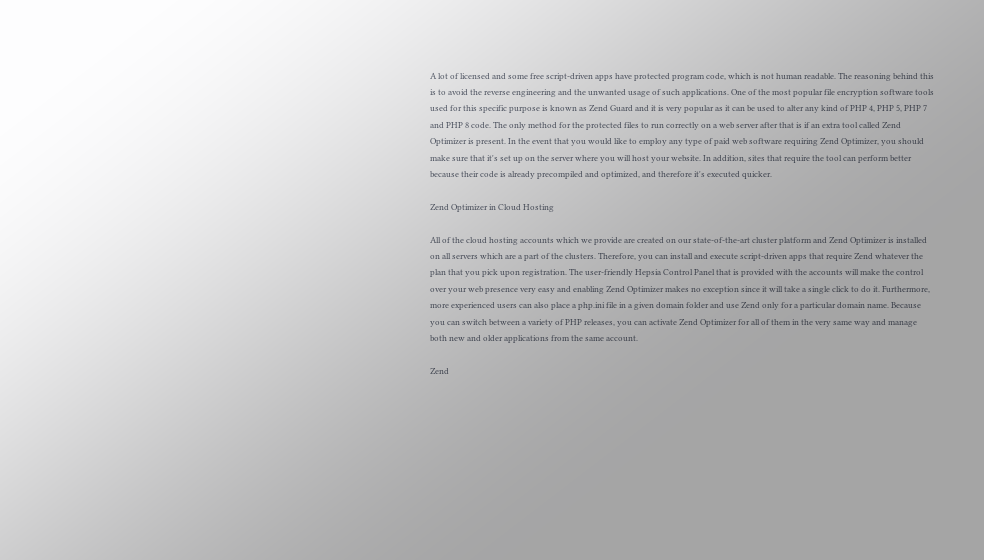A lot of licensed and some free script-driven apps have protected program code, which is not human readable. The reasoning behind this is to avoid the reverse engineering and the unwanted usage of such applications. One of the most popular file encryption software tools used for this specific purpose is known as Zend Guard and it is very popular as it can be used to alter any kind of PHP 4, PHP 5, PHP 7 and PHP 8 code. The only method for the protected files to run correctly on a web server after that is if an extra tool called Zend Optimizer is present. In the event that you would like to employ any type of paid web software requiring Zend Optimizer, you should make sure that it's set up on the server where you will host your website. In addition, sites that require the tool can perform better because their code is already precompiled and optimized, and therefore it's executed quicker.

Zend Optimizer in Cloud Hosting

All of the cloud hosting accounts which we provide are created on our state-of-the-art cluster platform and Zend Optimizer is installed on all servers which are a part of the clusters. Therefore, you can install and execute script-driven apps that require Zend whatever the plan that you pick upon registration. The user-friendly Hepsia Control Panel that is provided with the accounts will make the control over your web presence very easy and enabling Zend Optimizer makes no exception since it will take a single click to do it. Furthermore, more experienced users can also place a php.ini file in a given domain folder and use Zend only for a particular domain name. Because you can switch between a variety of PHP releases, you can activate Zend Optimizer for all of them in the very same way and manage both new and older applications from the same account.

Zend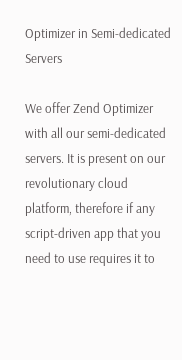Optimizer in Semi-dedicated Servers

We offer Zend Optimizer with all our semi-dedicated servers. It is present on our revolutionary cloud platform, therefore if any script-driven app that you need to use requires it to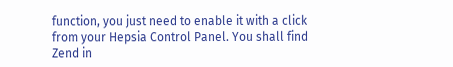function, you just need to enable it with a click from your Hepsia Control Panel. You shall find Zend in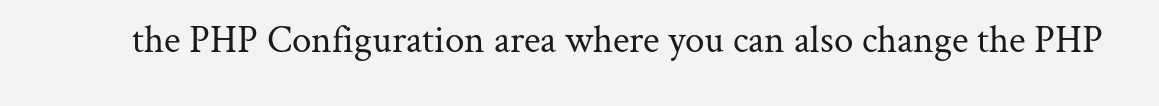the PHP Configuration area where you can also change the PHP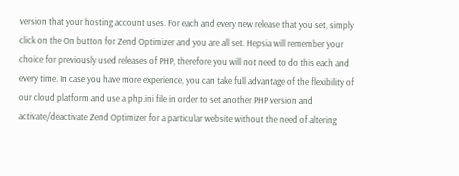version that your hosting account uses. For each and every new release that you set, simply click on the On button for Zend Optimizer and you are all set. Hepsia will remember your choice for previously used releases of PHP, therefore you will not need to do this each and every time. In case you have more experience, you can take full advantage of the flexibility of our cloud platform and use a php.ini file in order to set another PHP version and activate/deactivate Zend Optimizer for a particular website without the need of altering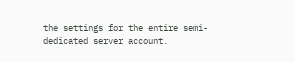the settings for the entire semi-dedicated server account.